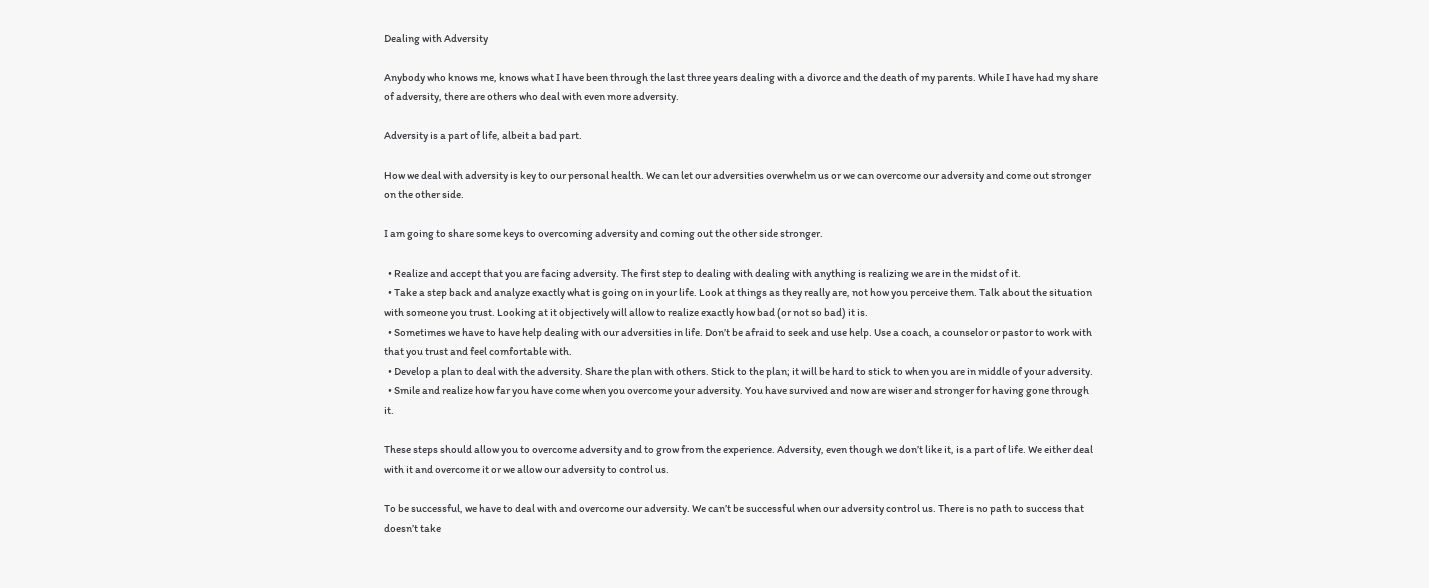Dealing with Adversity

Anybody who knows me, knows what I have been through the last three years dealing with a divorce and the death of my parents. While I have had my share of adversity, there are others who deal with even more adversity.

Adversity is a part of life, albeit a bad part.

How we deal with adversity is key to our personal health. We can let our adversities overwhelm us or we can overcome our adversity and come out stronger on the other side.

I am going to share some keys to overcoming adversity and coming out the other side stronger.

  • Realize and accept that you are facing adversity. The first step to dealing with dealing with anything is realizing we are in the midst of it.
  • Take a step back and analyze exactly what is going on in your life. Look at things as they really are, not how you perceive them. Talk about the situation with someone you trust. Looking at it objectively will allow to realize exactly how bad (or not so bad) it is.
  • Sometimes we have to have help dealing with our adversities in life. Don’t be afraid to seek and use help. Use a coach, a counselor or pastor to work with that you trust and feel comfortable with.
  • Develop a plan to deal with the adversity. Share the plan with others. Stick to the plan; it will be hard to stick to when you are in middle of your adversity.
  • Smile and realize how far you have come when you overcome your adversity. You have survived and now are wiser and stronger for having gone through it.

These steps should allow you to overcome adversity and to grow from the experience. Adversity, even though we don’t like it, is a part of life. We either deal with it and overcome it or we allow our adversity to control us.

To be successful, we have to deal with and overcome our adversity. We can’t be successful when our adversity control us. There is no path to success that doesn’t take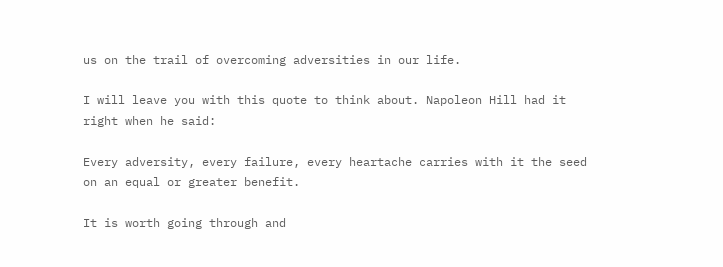us on the trail of overcoming adversities in our life.

I will leave you with this quote to think about. Napoleon Hill had it right when he said:

Every adversity, every failure, every heartache carries with it the seed on an equal or greater benefit.

It is worth going through and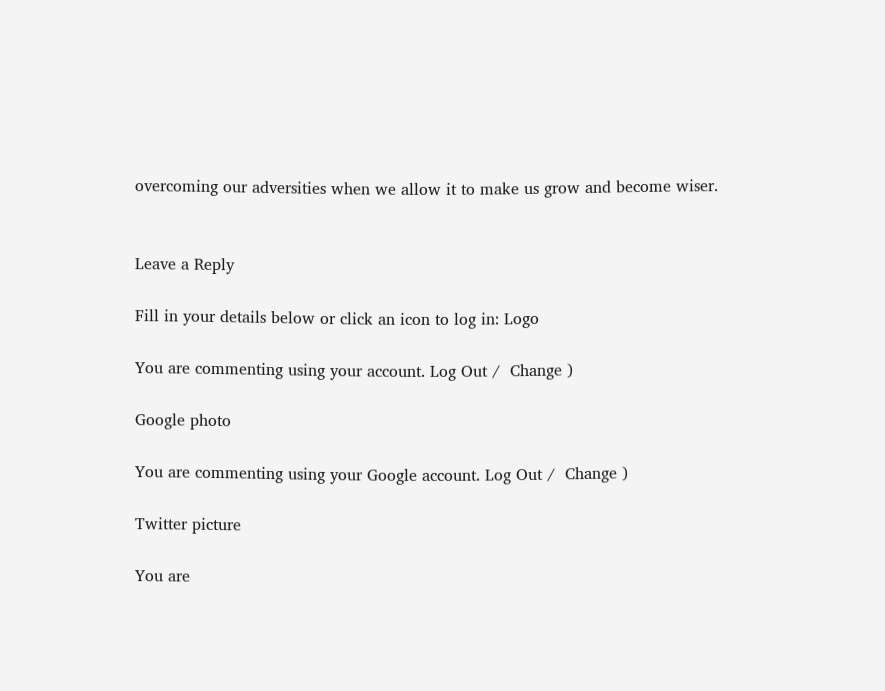overcoming our adversities when we allow it to make us grow and become wiser.


Leave a Reply

Fill in your details below or click an icon to log in: Logo

You are commenting using your account. Log Out /  Change )

Google photo

You are commenting using your Google account. Log Out /  Change )

Twitter picture

You are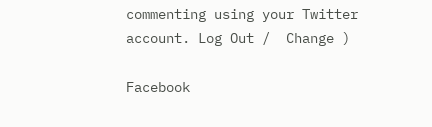commenting using your Twitter account. Log Out /  Change )

Facebook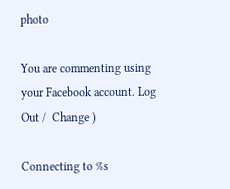photo

You are commenting using your Facebook account. Log Out /  Change )

Connecting to %s